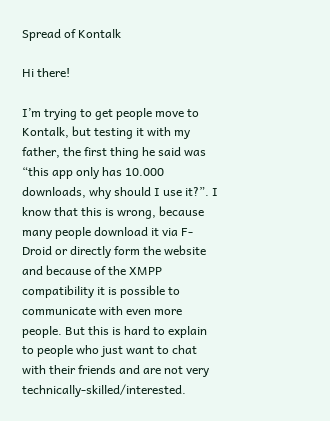Spread of Kontalk

Hi there!

I’m trying to get people move to Kontalk, but testing it with my father, the first thing he said was “this app only has 10.000 downloads, why should I use it?”. I know that this is wrong, because many people download it via F-Droid or directly form the website and because of the XMPP compatibility it is possible to communicate with even more people. But this is hard to explain to people who just want to chat with their friends and are not very technically-skilled/interested.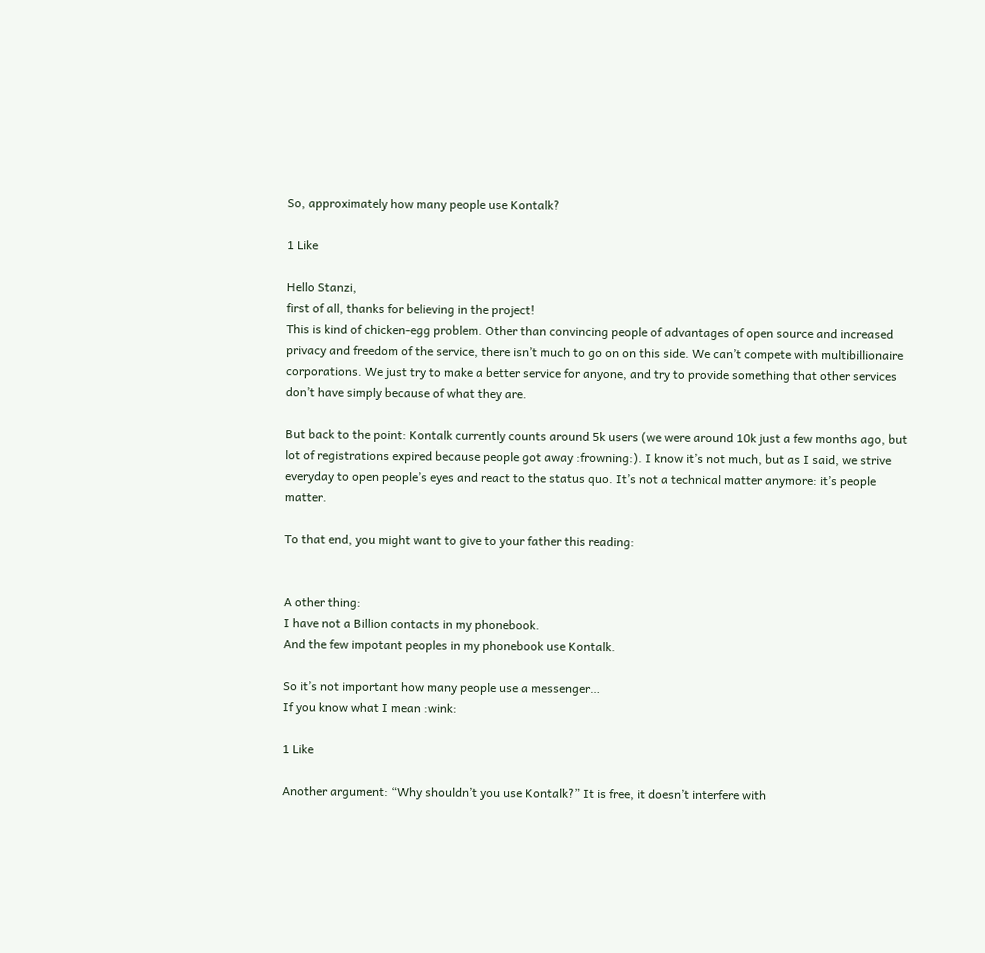So, approximately how many people use Kontalk?

1 Like

Hello Stanzi,
first of all, thanks for believing in the project!
This is kind of chicken-egg problem. Other than convincing people of advantages of open source and increased privacy and freedom of the service, there isn’t much to go on on this side. We can’t compete with multibillionaire corporations. We just try to make a better service for anyone, and try to provide something that other services don’t have simply because of what they are.

But back to the point: Kontalk currently counts around 5k users (we were around 10k just a few months ago, but lot of registrations expired because people got away :frowning:). I know it’s not much, but as I said, we strive everyday to open people’s eyes and react to the status quo. It’s not a technical matter anymore: it’s people matter.

To that end, you might want to give to your father this reading:


A other thing:
I have not a Billion contacts in my phonebook.
And the few impotant peoples in my phonebook use Kontalk.

So it’s not important how many people use a messenger…
If you know what I mean :wink:

1 Like

Another argument: “Why shouldn’t you use Kontalk?” It is free, it doesn’t interfere with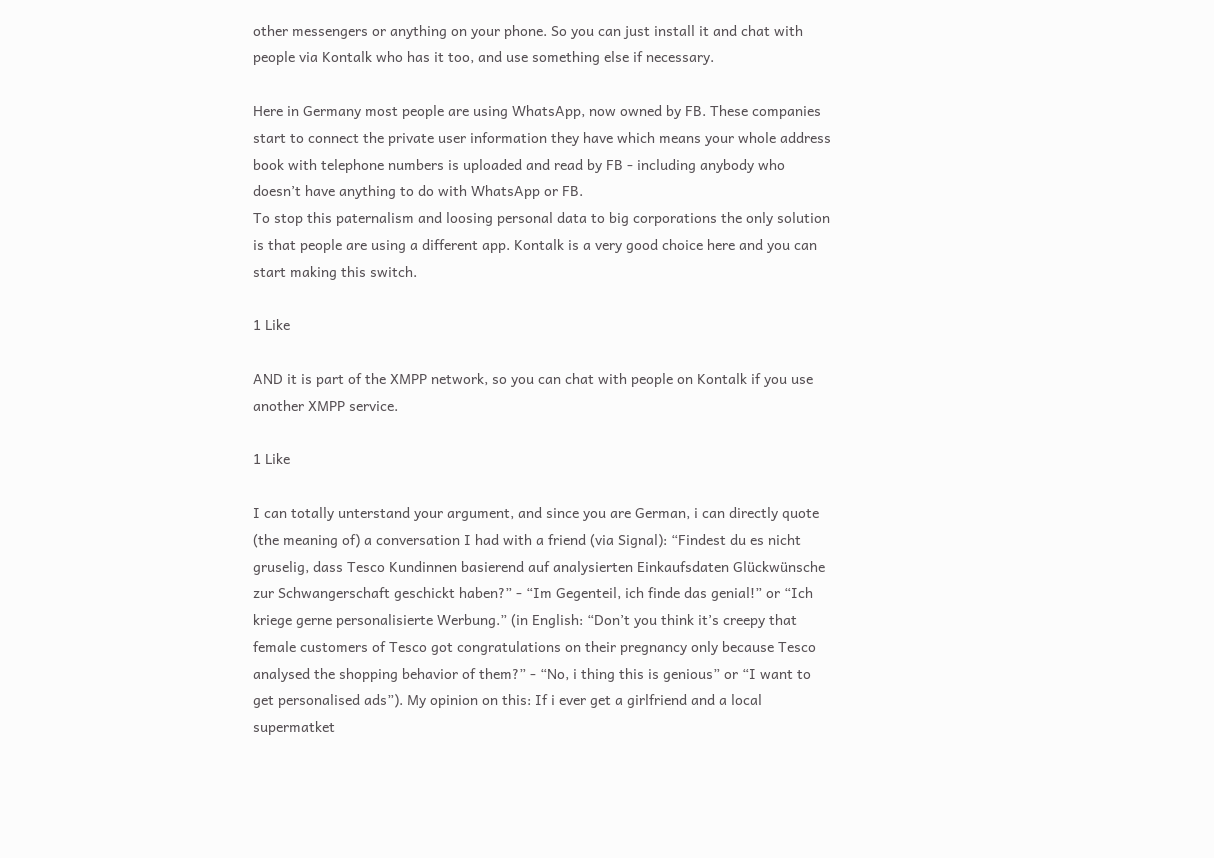other messengers or anything on your phone. So you can just install it and chat with people via Kontalk who has it too, and use something else if necessary.

Here in Germany most people are using WhatsApp, now owned by FB. These companies start to connect the private user information they have which means your whole address book with telephone numbers is uploaded and read by FB - including anybody who doesn’t have anything to do with WhatsApp or FB.
To stop this paternalism and loosing personal data to big corporations the only solution is that people are using a different app. Kontalk is a very good choice here and you can start making this switch.

1 Like

AND it is part of the XMPP network, so you can chat with people on Kontalk if you use another XMPP service.

1 Like

I can totally unterstand your argument, and since you are German, i can directly quote (the meaning of) a conversation I had with a friend (via Signal): “Findest du es nicht gruselig, dass Tesco Kundinnen basierend auf analysierten Einkaufsdaten Glückwünsche zur Schwangerschaft geschickt haben?” - “Im Gegenteil, ich finde das genial!” or “Ich kriege gerne personalisierte Werbung.” (in English: “Don’t you think it’s creepy that female customers of Tesco got congratulations on their pregnancy only because Tesco analysed the shopping behavior of them?” - “No, i thing this is genious” or “I want to get personalised ads”). My opinion on this: If i ever get a girlfriend and a local supermatket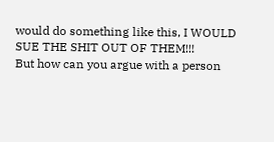would do something like this, I WOULD SUE THE SHIT OUT OF THEM!!!
But how can you argue with a person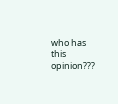who has this opinion???